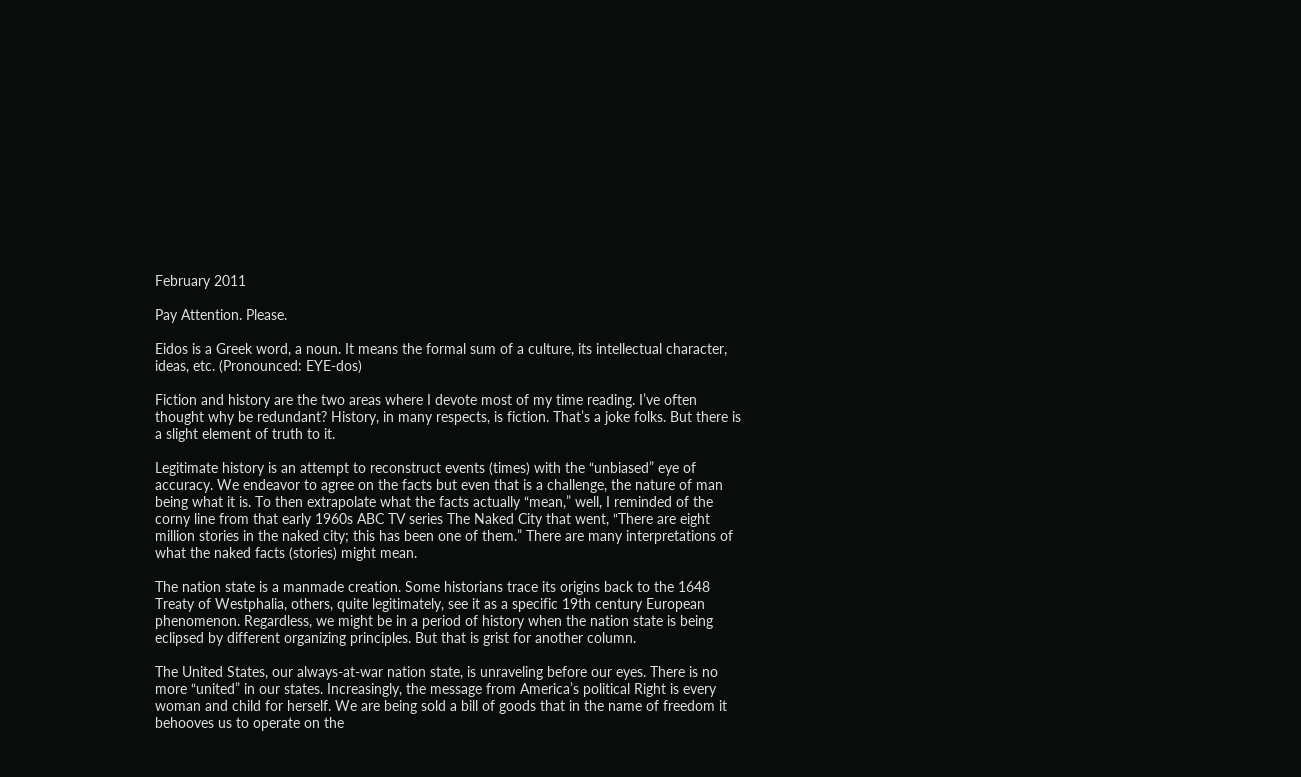February 2011

Pay Attention. Please.

Eidos is a Greek word, a noun. It means the formal sum of a culture, its intellectual character, ideas, etc. (Pronounced: EYE-dos)

Fiction and history are the two areas where I devote most of my time reading. I’ve often thought why be redundant? History, in many respects, is fiction. That’s a joke folks. But there is a slight element of truth to it.

Legitimate history is an attempt to reconstruct events (times) with the “unbiased” eye of accuracy. We endeavor to agree on the facts but even that is a challenge, the nature of man being what it is. To then extrapolate what the facts actually “mean,” well, I reminded of the corny line from that early 1960s ABC TV series The Naked City that went, “There are eight million stories in the naked city; this has been one of them.” There are many interpretations of what the naked facts (stories) might mean.

The nation state is a manmade creation. Some historians trace its origins back to the 1648 Treaty of Westphalia, others, quite legitimately, see it as a specific 19th century European phenomenon. Regardless, we might be in a period of history when the nation state is being eclipsed by different organizing principles. But that is grist for another column.

The United States, our always-at-war nation state, is unraveling before our eyes. There is no more “united” in our states. Increasingly, the message from America’s political Right is every woman and child for herself. We are being sold a bill of goods that in the name of freedom it behooves us to operate on the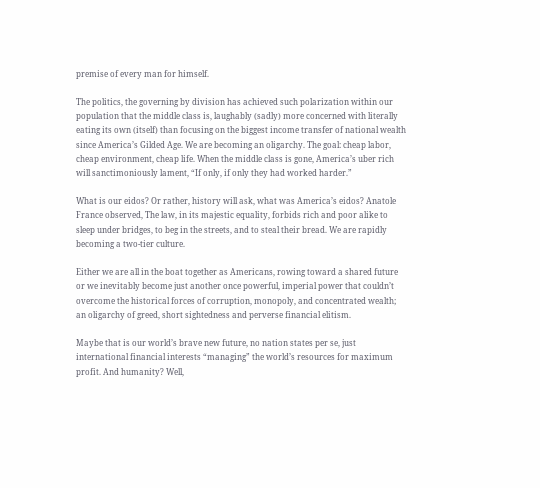premise of every man for himself.

The politics, the governing by division has achieved such polarization within our population that the middle class is, laughably (sadly) more concerned with literally eating its own (itself) than focusing on the biggest income transfer of national wealth since America’s Gilded Age. We are becoming an oligarchy. The goal: cheap labor, cheap environment, cheap life. When the middle class is gone, America’s uber rich will sanctimoniously lament, “If only, if only they had worked harder.”

What is our eidos? Or rather, history will ask, what was America’s eidos? Anatole France observed, The law, in its majestic equality, forbids rich and poor alike to sleep under bridges, to beg in the streets, and to steal their bread. We are rapidly becoming a two-tier culture.

Either we are all in the boat together as Americans, rowing toward a shared future or we inevitably become just another once powerful, imperial power that couldn’t overcome the historical forces of corruption, monopoly, and concentrated wealth; an oligarchy of greed, short sightedness and perverse financial elitism.

Maybe that is our world’s brave new future, no nation states per se, just international financial interests “managing” the world’s resources for maximum profit. And humanity? Well,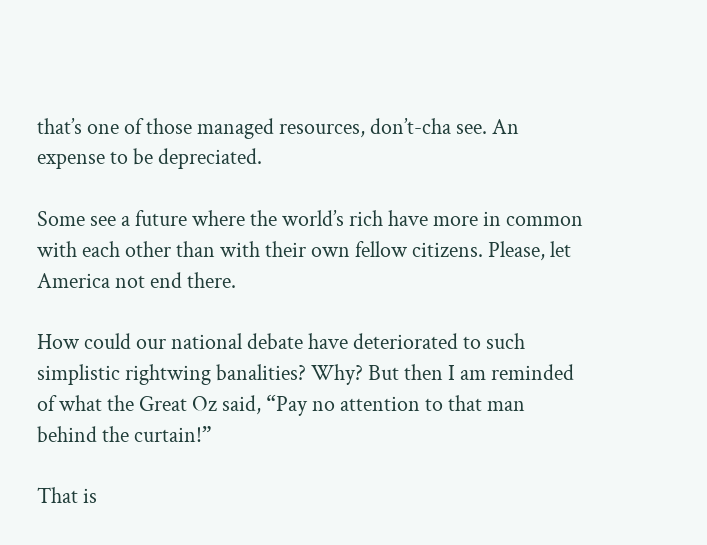that’s one of those managed resources, don’t-cha see. An expense to be depreciated.

Some see a future where the world’s rich have more in common with each other than with their own fellow citizens. Please, let America not end there.

How could our national debate have deteriorated to such simplistic rightwing banalities? Why? But then I am reminded of what the Great Oz said, “Pay no attention to that man behind the curtain!”

That is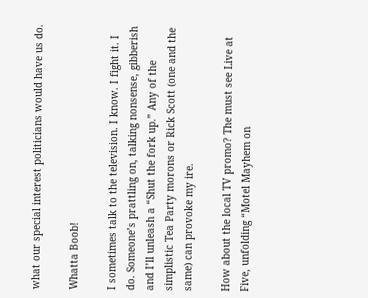what our special interest politicians would have us do.

Whatta Boob!

I sometimes talk to the television. I know. I fight it. I do. Someone’s prattling on, talking nonsense, gibberish and I’ll unleash a “Shut the fork up.” Any of the simplistic Tea Party morons or Rick Scott (one and the same) can provoke my ire.

How about the local TV promo? The must see Live at Five, unfolding “Motel Mayhem on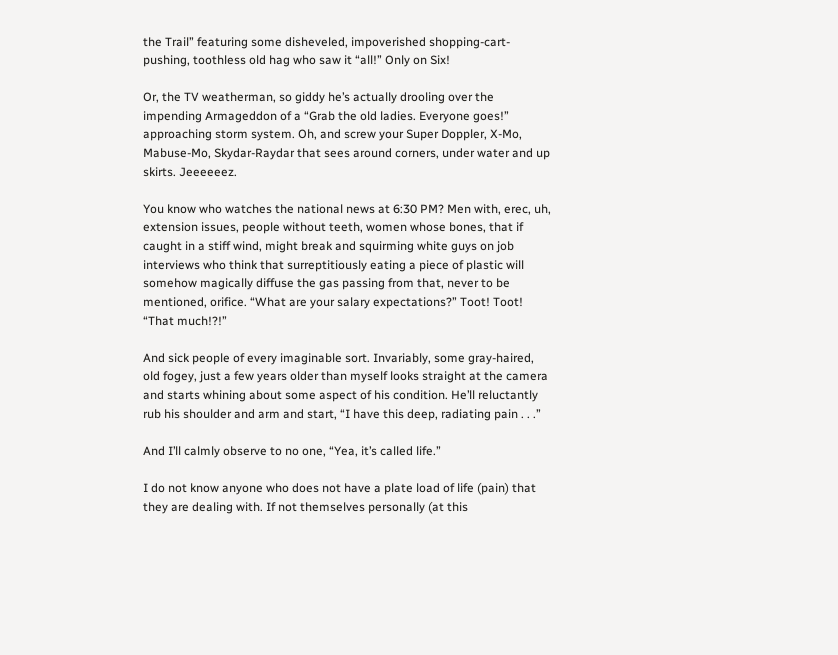the Trail” featuring some disheveled, impoverished shopping-cart-pushing, toothless old hag who saw it “all!” Only on Six!

Or, the TV weatherman, so giddy he’s actually drooling over the impending Armageddon of a “Grab the old ladies. Everyone goes!” approaching storm system. Oh, and screw your Super Doppler, X-Mo, Mabuse-Mo, Skydar-Raydar that sees around corners, under water and up skirts. Jeeeeeez.

You know who watches the national news at 6:30 PM? Men with, erec, uh, extension issues, people without teeth, women whose bones, that if caught in a stiff wind, might break and squirming white guys on job interviews who think that surreptitiously eating a piece of plastic will somehow magically diffuse the gas passing from that, never to be mentioned, orifice. “What are your salary expectations?” Toot! Toot! “That much!?!”

And sick people of every imaginable sort. Invariably, some gray-haired, old fogey, just a few years older than myself looks straight at the camera and starts whining about some aspect of his condition. He’ll reluctantly rub his shoulder and arm and start, “I have this deep, radiating pain . . .”

And I’ll calmly observe to no one, “Yea, it’s called life.”

I do not know anyone who does not have a plate load of life (pain) that they are dealing with. If not themselves personally (at this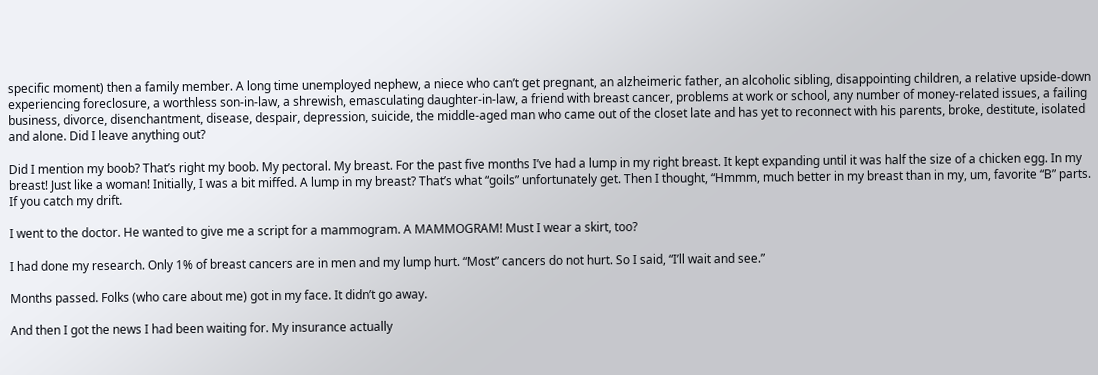specific moment) then a family member. A long time unemployed nephew, a niece who can’t get pregnant, an alzheimeric father, an alcoholic sibling, disappointing children, a relative upside-down experiencing foreclosure, a worthless son-in-law, a shrewish, emasculating daughter-in-law, a friend with breast cancer, problems at work or school, any number of money-related issues, a failing business, divorce, disenchantment, disease, despair, depression, suicide, the middle-aged man who came out of the closet late and has yet to reconnect with his parents, broke, destitute, isolated and alone. Did I leave anything out?

Did I mention my boob? That’s right my boob. My pectoral. My breast. For the past five months I’ve had a lump in my right breast. It kept expanding until it was half the size of a chicken egg. In my breast! Just like a woman! Initially, I was a bit miffed. A lump in my breast? That’s what “goils” unfortunately get. Then I thought, “Hmmm, much better in my breast than in my, um, favorite “B” parts. If you catch my drift.

I went to the doctor. He wanted to give me a script for a mammogram. A MAMMOGRAM! Must I wear a skirt, too?

I had done my research. Only 1% of breast cancers are in men and my lump hurt. “Most” cancers do not hurt. So I said, “I’ll wait and see.”

Months passed. Folks (who care about me) got in my face. It didn’t go away.

And then I got the news I had been waiting for. My insurance actually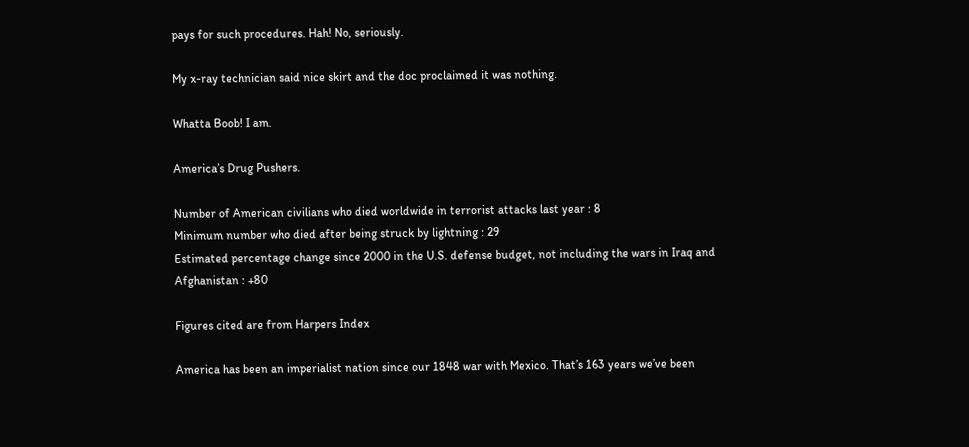pays for such procedures. Hah! No, seriously.

My x-ray technician said nice skirt and the doc proclaimed it was nothing.

Whatta Boob! I am.

America’s Drug Pushers.

Number of American civilians who died worldwide in terrorist attacks last year : 8
Minimum number who died after being struck by lightning : 29
Estimated percentage change since 2000 in the U.S. defense budget, not including the wars in Iraq and Afghanistan : +80

Figures cited are from Harpers Index

America has been an imperialist nation since our 1848 war with Mexico. That’s 163 years we’ve been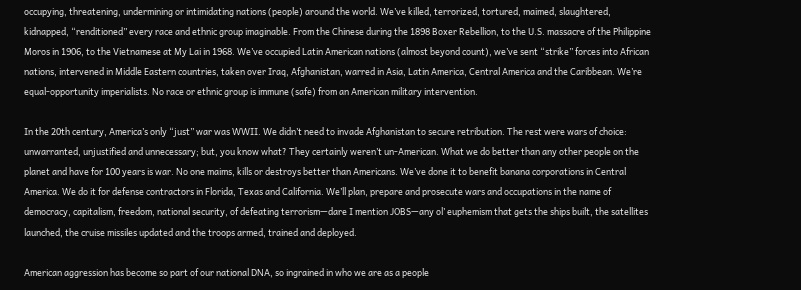occupying, threatening, undermining or intimidating nations (people) around the world. We’ve killed, terrorized, tortured, maimed, slaughtered, kidnapped, “renditioned” every race and ethnic group imaginable. From the Chinese during the 1898 Boxer Rebellion, to the U.S. massacre of the Philippine Moros in 1906, to the Vietnamese at My Lai in 1968. We’ve occupied Latin American nations (almost beyond count), we’ve sent “strike” forces into African nations, intervened in Middle Eastern countries, taken over Iraq, Afghanistan, warred in Asia, Latin America, Central America and the Caribbean. We’re equal-opportunity imperialists. No race or ethnic group is immune (safe) from an American military intervention.

In the 20th century, America’s only “just” war was WWII. We didn’t need to invade Afghanistan to secure retribution. The rest were wars of choice: unwarranted, unjustified and unnecessary; but, you know what? They certainly weren’t un-American. What we do better than any other people on the planet and have for 100 years is war. No one maims, kills or destroys better than Americans. We’ve done it to benefit banana corporations in Central America. We do it for defense contractors in Florida, Texas and California. We’ll plan, prepare and prosecute wars and occupations in the name of democracy, capitalism, freedom, national security, of defeating terrorism—dare I mention JOBS—any ol’ euphemism that gets the ships built, the satellites launched, the cruise missiles updated and the troops armed, trained and deployed.

American aggression has become so part of our national DNA, so ingrained in who we are as a people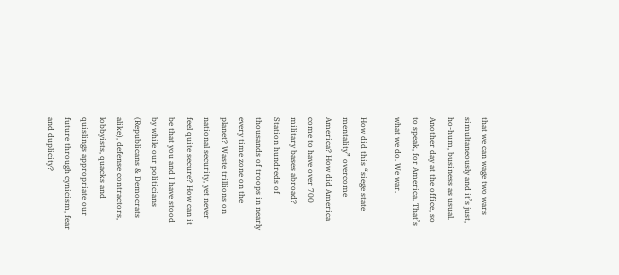that we can wage two wars simultaneously and it’s just, ho-hum, business as usual. Another day at the office, so to speak, for America. That’s what we do. We war.

How did this “siege state mentality” overcome America? How did America come to have over 700 military bases abroad? Station hundreds of thousands of troops in nearly every time zone on the planet? Waste trillions on national security, yet never feel quite secure? How can it be that you and I have stood by while our politicians (Republicans & Democrats alike), defense contractors, lobbyists, quacks and quislings appropriate our future through cynicism, fear and duplicity?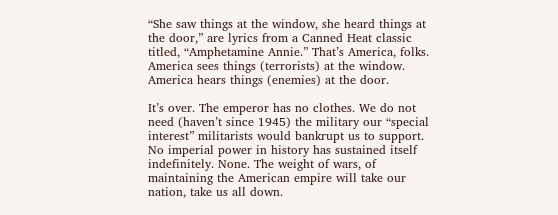“She saw things at the window, she heard things at the door,” are lyrics from a Canned Heat classic titled, “Amphetamine Annie.” That’s America, folks. America sees things (terrorists) at the window. America hears things (enemies) at the door.

It’s over. The emperor has no clothes. We do not need (haven’t since 1945) the military our “special interest” militarists would bankrupt us to support. No imperial power in history has sustained itself indefinitely. None. The weight of wars, of maintaining the American empire will take our nation, take us all down.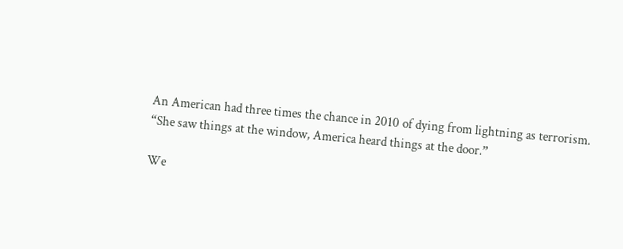An American had three times the chance in 2010 of dying from lightning as terrorism.
“She saw things at the window, America heard things at the door.”

We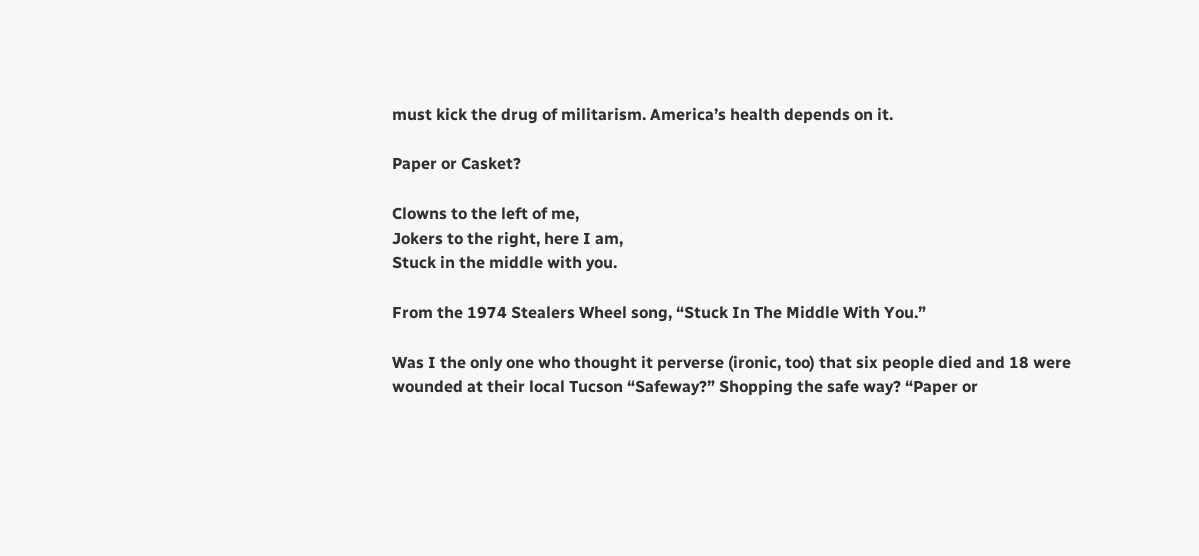must kick the drug of militarism. America’s health depends on it.

Paper or Casket?

Clowns to the left of me,
Jokers to the right, here I am,
Stuck in the middle with you.

From the 1974 Stealers Wheel song, “Stuck In The Middle With You.”

Was I the only one who thought it perverse (ironic, too) that six people died and 18 were wounded at their local Tucson “Safeway?” Shopping the safe way? “Paper or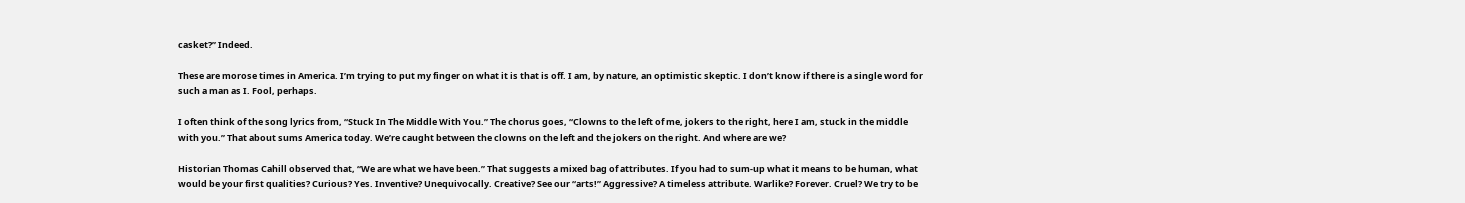casket?” Indeed.

These are morose times in America. I’m trying to put my finger on what it is that is off. I am, by nature, an optimistic skeptic. I don’t know if there is a single word for such a man as I. Fool, perhaps.

I often think of the song lyrics from, “Stuck In The Middle With You.” The chorus goes, “Clowns to the left of me, jokers to the right, here I am, stuck in the middle with you.” That about sums America today. We’re caught between the clowns on the left and the jokers on the right. And where are we?

Historian Thomas Cahill observed that, “We are what we have been.” That suggests a mixed bag of attributes. If you had to sum-up what it means to be human, what would be your first qualities? Curious? Yes. Inventive? Unequivocally. Creative? See our “arts!” Aggressive? A timeless attribute. Warlike? Forever. Cruel? We try to be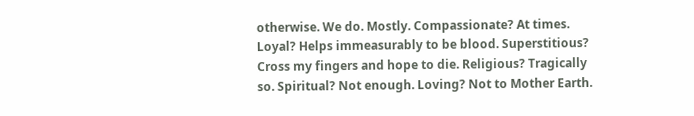otherwise. We do. Mostly. Compassionate? At times. Loyal? Helps immeasurably to be blood. Superstitious? Cross my fingers and hope to die. Religious? Tragically so. Spiritual? Not enough. Loving? Not to Mother Earth.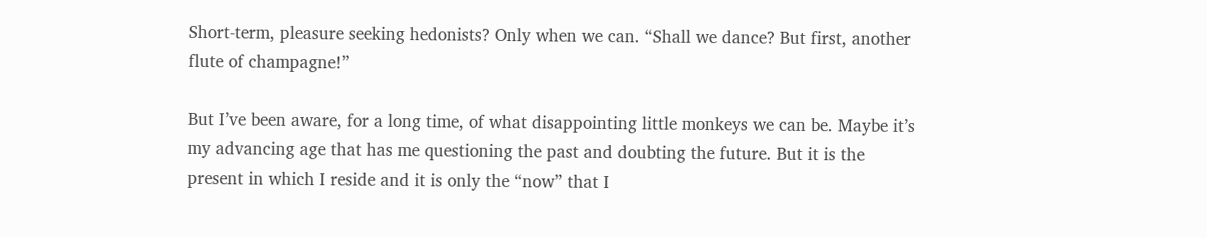Short-term, pleasure seeking hedonists? Only when we can. “Shall we dance? But first, another flute of champagne!”

But I’ve been aware, for a long time, of what disappointing little monkeys we can be. Maybe it’s my advancing age that has me questioning the past and doubting the future. But it is the present in which I reside and it is only the “now” that I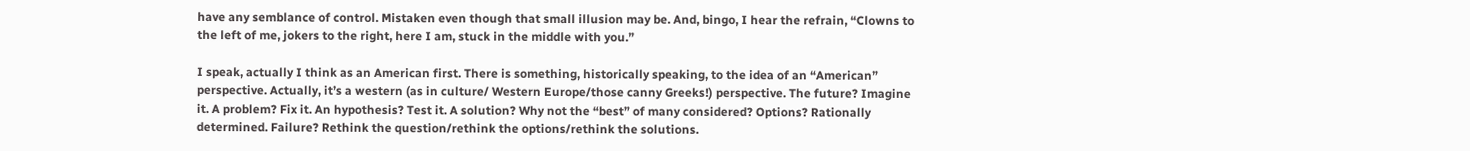have any semblance of control. Mistaken even though that small illusion may be. And, bingo, I hear the refrain, “Clowns to the left of me, jokers to the right, here I am, stuck in the middle with you.”

I speak, actually I think as an American first. There is something, historically speaking, to the idea of an “American” perspective. Actually, it’s a western (as in culture/ Western Europe/those canny Greeks!) perspective. The future? Imagine it. A problem? Fix it. An hypothesis? Test it. A solution? Why not the “best” of many considered? Options? Rationally determined. Failure? Rethink the question/rethink the options/rethink the solutions.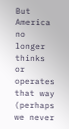But America no longer thinks or operates that way (perhaps we never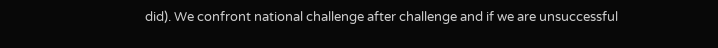did). We confront national challenge after challenge and if we are unsuccessful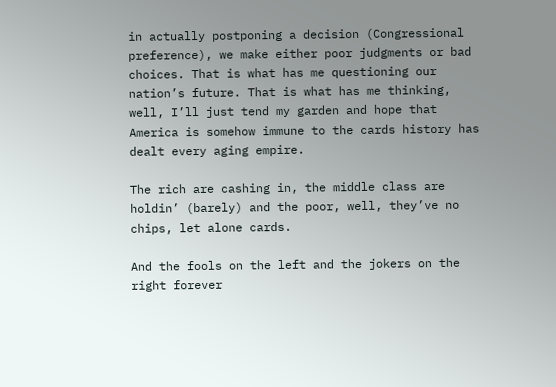in actually postponing a decision (Congressional preference), we make either poor judgments or bad choices. That is what has me questioning our nation’s future. That is what has me thinking, well, I’ll just tend my garden and hope that America is somehow immune to the cards history has dealt every aging empire.

The rich are cashing in, the middle class are holdin’ (barely) and the poor, well, they’ve no chips, let alone cards.

And the fools on the left and the jokers on the right forever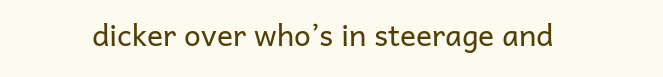dicker over who’s in steerage and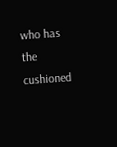who has the cushioned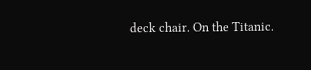deck chair. On the Titanic.